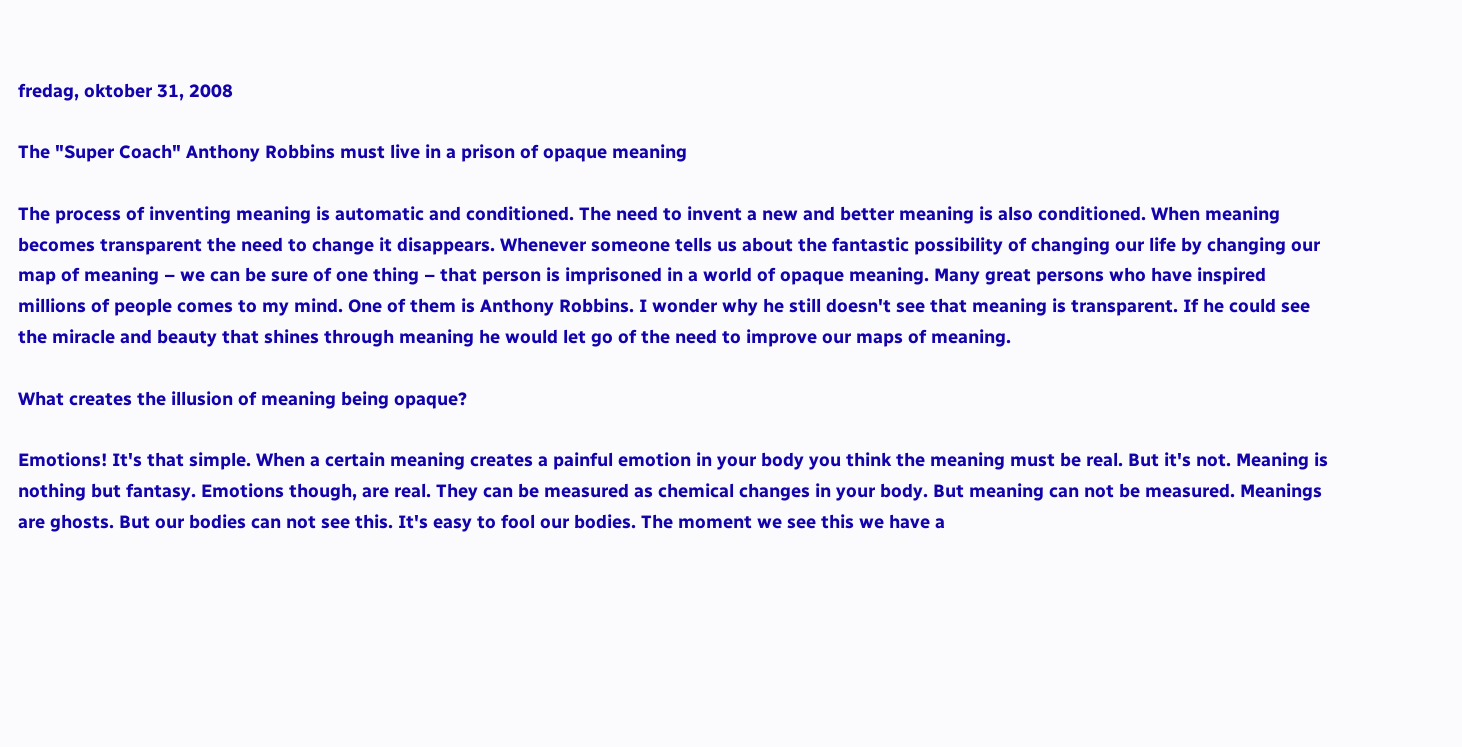fredag, oktober 31, 2008

The "Super Coach" Anthony Robbins must live in a prison of opaque meaning

The process of inventing meaning is automatic and conditioned. The need to invent a new and better meaning is also conditioned. When meaning becomes transparent the need to change it disappears. Whenever someone tells us about the fantastic possibility of changing our life by changing our map of meaning – we can be sure of one thing – that person is imprisoned in a world of opaque meaning. Many great persons who have inspired millions of people comes to my mind. One of them is Anthony Robbins. I wonder why he still doesn't see that meaning is transparent. If he could see the miracle and beauty that shines through meaning he would let go of the need to improve our maps of meaning.

What creates the illusion of meaning being opaque?

Emotions! It's that simple. When a certain meaning creates a painful emotion in your body you think the meaning must be real. But it's not. Meaning is nothing but fantasy. Emotions though, are real. They can be measured as chemical changes in your body. But meaning can not be measured. Meanings are ghosts. But our bodies can not see this. It's easy to fool our bodies. The moment we see this we have a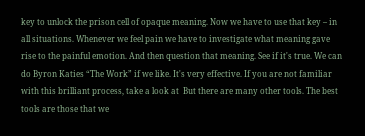key to unlock the prison cell of opaque meaning. Now we have to use that key – in all situations. Whenever we feel pain we have to investigate what meaning gave rise to the painful emotion. And then question that meaning. See if it's true. We can do Byron Katies “The Work” if we like. It's very effective. If you are not familiar with this brilliant process, take a look at  But there are many other tools. The best tools are those that we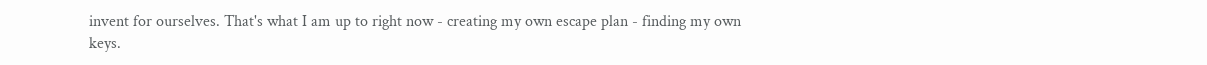invent for ourselves. That's what I am up to right now - creating my own escape plan - finding my own keys.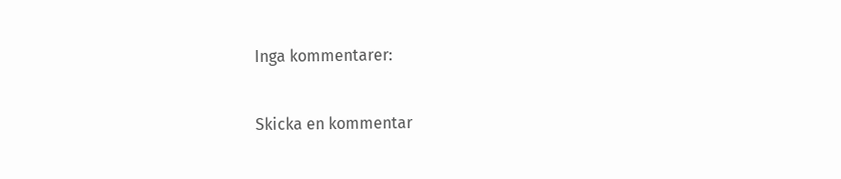Inga kommentarer:

Skicka en kommentar